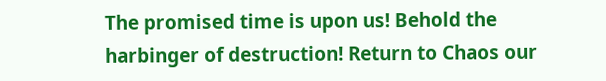The promised time is upon us! Behold the harbinger of destruction! Return to Chaos our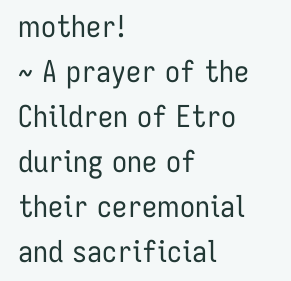mother!
~ A prayer of the Children of Etro during one of their ceremonial and sacrificial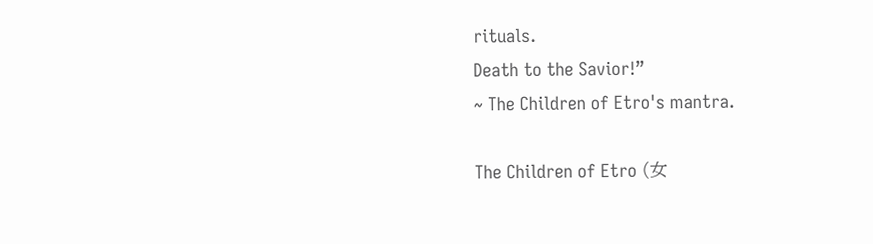rituals.
Death to the Savior!”
~ The Children of Etro's mantra.

The Children of Etro (女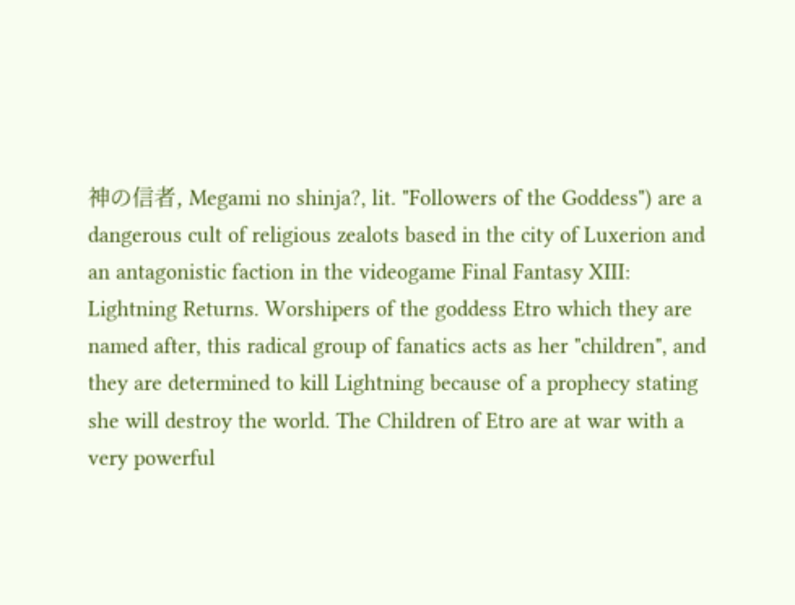神の信者, Megami no shinja?, lit. "Followers of the Goddess") are a dangerous cult of religious zealots based in the city of Luxerion and an antagonistic faction in the videogame Final Fantasy XIII: Lightning Returns. Worshipers of the goddess Etro which they are named after, this radical group of fanatics acts as her "children", and they are determined to kill Lightning because of a prophecy stating she will destroy the world. The Children of Etro are at war with a very powerful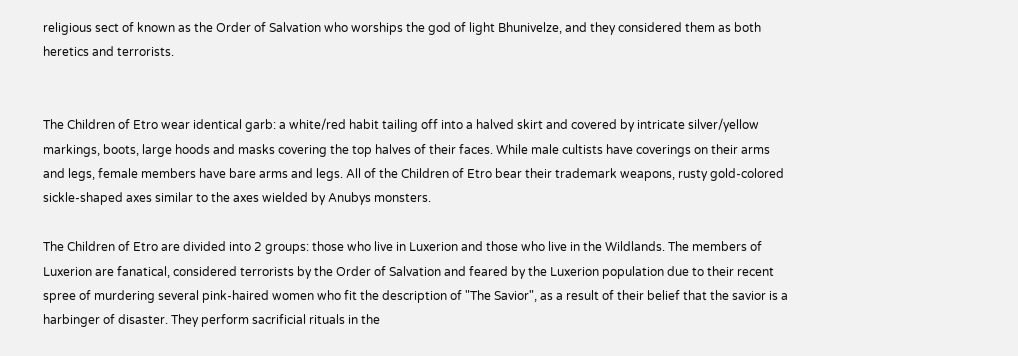religious sect of known as the Order of Salvation who worships the god of light Bhunivelze, and they considered them as both heretics and terrorists.


The Children of Etro wear identical garb: a white/red habit tailing off into a halved skirt and covered by intricate silver/yellow markings, boots, large hoods and masks covering the top halves of their faces. While male cultists have coverings on their arms and legs, female members have bare arms and legs. All of the Children of Etro bear their trademark weapons, rusty gold-colored sickle-shaped axes similar to the axes wielded by Anubys monsters.

The Children of Etro are divided into 2 groups: those who live in Luxerion and those who live in the Wildlands. The members of Luxerion are fanatical, considered terrorists by the Order of Salvation and feared by the Luxerion population due to their recent spree of murdering several pink-haired women who fit the description of "The Savior", as a result of their belief that the savior is a harbinger of disaster. They perform sacrificial rituals in the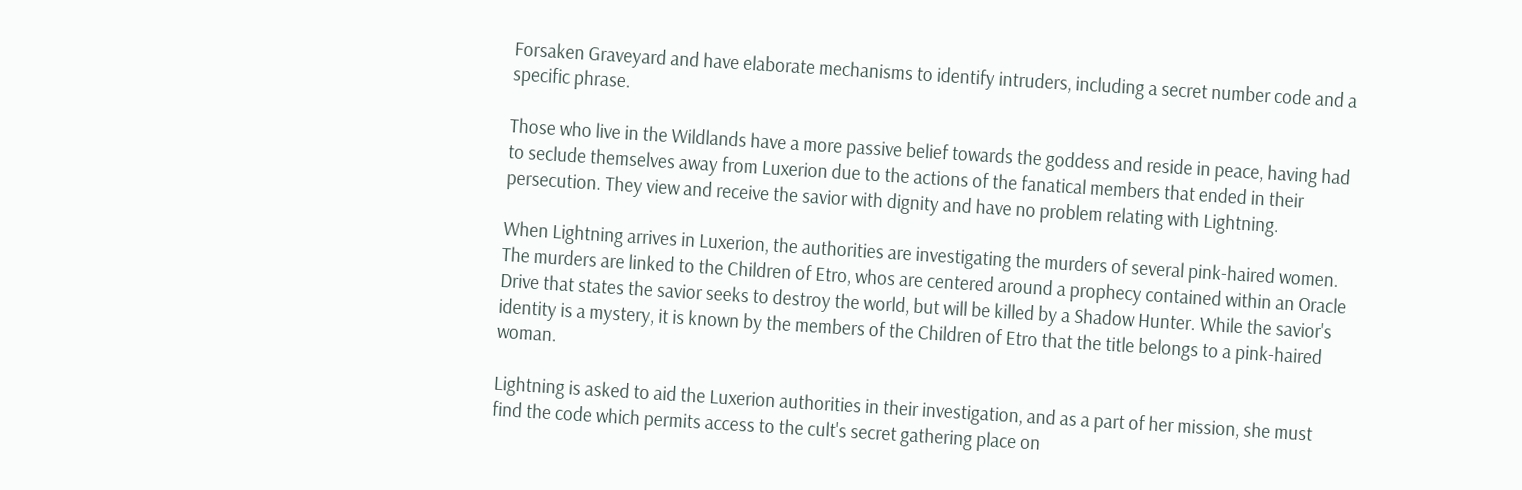Forsaken Graveyard and have elaborate mechanisms to identify intruders, including a secret number code and a specific phrase.

Those who live in the Wildlands have a more passive belief towards the goddess and reside in peace, having had to seclude themselves away from Luxerion due to the actions of the fanatical members that ended in their persecution. They view and receive the savior with dignity and have no problem relating with Lightning.

When Lightning arrives in Luxerion, the authorities are investigating the murders of several pink-haired women. The murders are linked to the Children of Etro, whos are centered around a prophecy contained within an Oracle Drive that states the savior seeks to destroy the world, but will be killed by a Shadow Hunter. While the savior's identity is a mystery, it is known by the members of the Children of Etro that the title belongs to a pink-haired woman.

Lightning is asked to aid the Luxerion authorities in their investigation, and as a part of her mission, she must find the code which permits access to the cult's secret gathering place on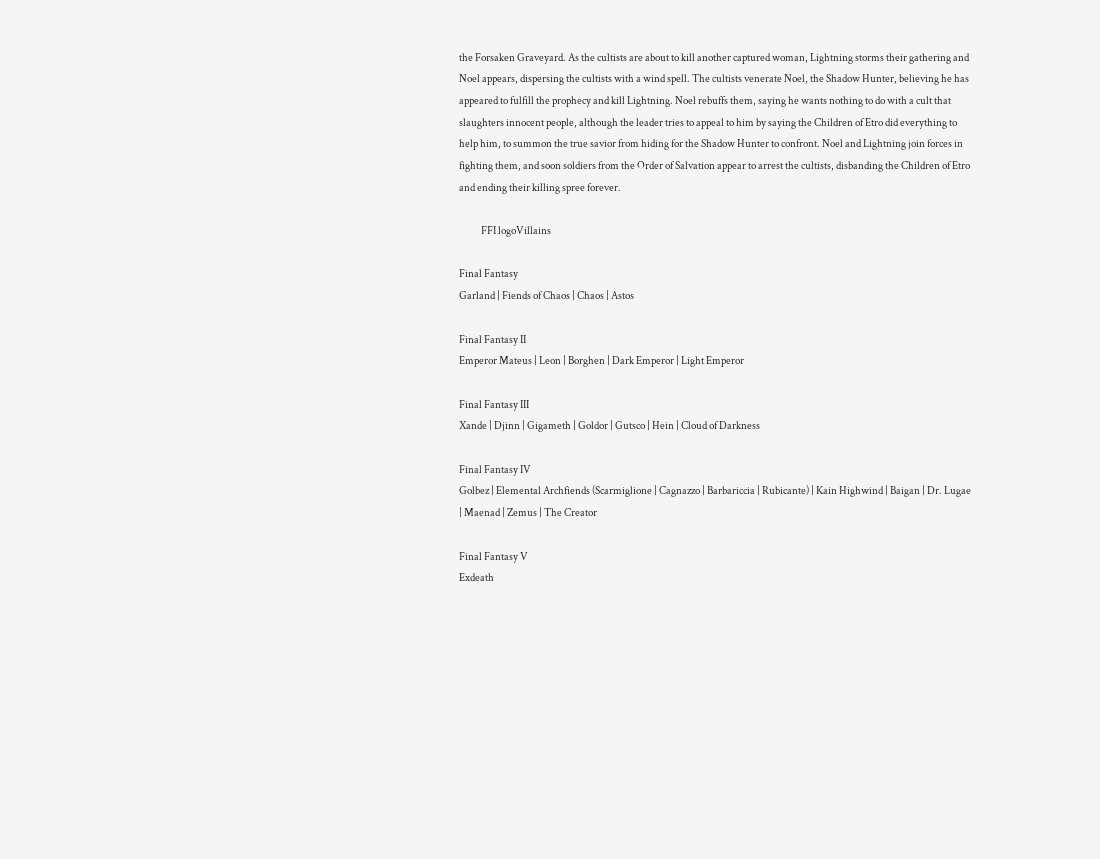the Forsaken Graveyard. As the cultists are about to kill another captured woman, Lightning storms their gathering and Noel appears, dispersing the cultists with a wind spell. The cultists venerate Noel, the Shadow Hunter, believing he has appeared to fulfill the prophecy and kill Lightning. Noel rebuffs them, saying he wants nothing to do with a cult that slaughters innocent people, although the leader tries to appeal to him by saying the Children of Etro did everything to help him, to summon the true savior from hiding for the Shadow Hunter to confront. Noel and Lightning join forces in fighting them, and soon soldiers from the Order of Salvation appear to arrest the cultists, disbanding the Children of Etro and ending their killing spree forever.

           FFI logoVillains

Final Fantasy
Garland | Fiends of Chaos | Chaos | Astos

Final Fantasy II
Emperor Mateus | Leon | Borghen | Dark Emperor | Light Emperor

Final Fantasy III
Xande | Djinn | Gigameth | Goldor | Gutsco | Hein | Cloud of Darkness

Final Fantasy IV
Golbez | Elemental Archfiends (Scarmiglione | Cagnazzo | Barbariccia | Rubicante) | Kain Highwind | Baigan | Dr. Lugae | Maenad | Zemus | The Creator

Final Fantasy V
Exdeath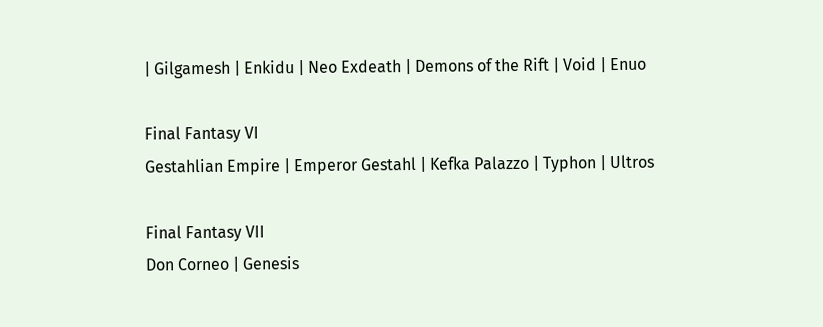| Gilgamesh | Enkidu | Neo Exdeath | Demons of the Rift | Void | Enuo

Final Fantasy VI
Gestahlian Empire | Emperor Gestahl | Kefka Palazzo | Typhon | Ultros

Final Fantasy VII
Don Corneo | Genesis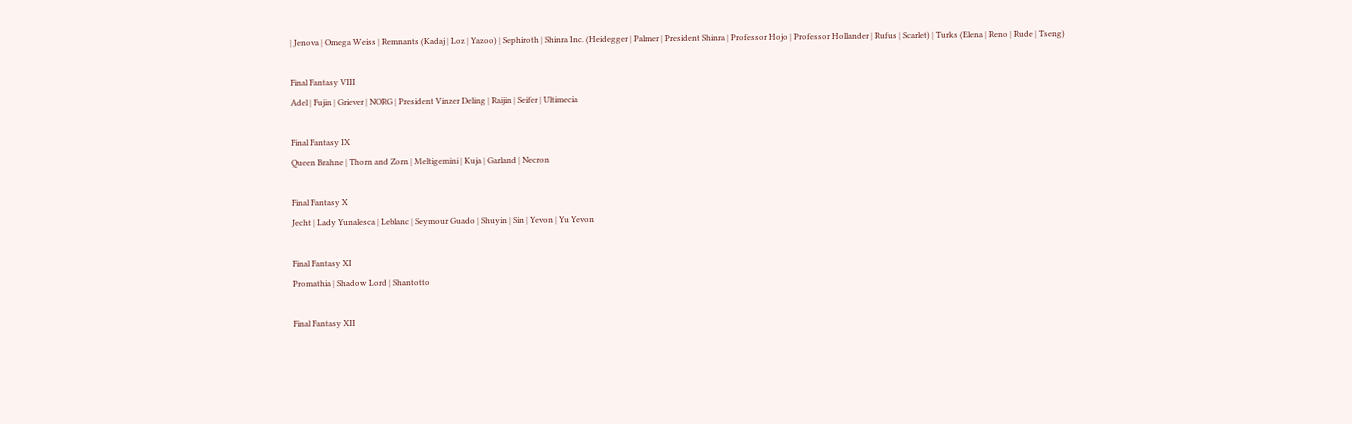| Jenova | Omega Weiss | Remnants (Kadaj | Loz | Yazoo) | Sephiroth | Shinra Inc. (Heidegger | Palmer | President Shinra | Professor Hojo | Professor Hollander | Rufus | Scarlet) | Turks (Elena | Reno | Rude | Tseng)

Final Fantasy VIII
Adel | Fujin | Griever | NORG | President Vinzer Deling | Raijin | Seifer | Ultimecia

Final Fantasy IX
Queen Brahne | Thorn and Zorn | Meltigemini | Kuja | Garland | Necron

Final Fantasy X
Jecht | Lady Yunalesca | Leblanc | Seymour Guado | Shuyin | Sin | Yevon | Yu Yevon

Final Fantasy XI
Promathia | Shadow Lord | Shantotto

Final Fantasy XII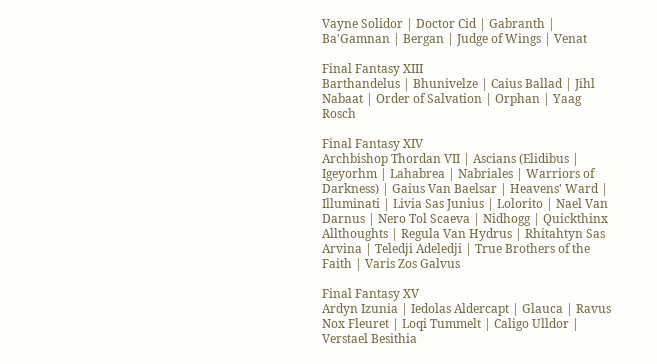Vayne Solidor | Doctor Cid | Gabranth | Ba'Gamnan | Bergan | Judge of Wings | Venat

Final Fantasy XIII
Barthandelus | Bhunivelze | Caius Ballad | Jihl Nabaat | Order of Salvation | Orphan | Yaag Rosch

Final Fantasy XIV
Archbishop Thordan VII | Ascians (Elidibus | Igeyorhm | Lahabrea | Nabriales | Warriors of Darkness) | Gaius Van Baelsar | Heavens' Ward | Illuminati | Livia Sas Junius | Lolorito | Nael Van Darnus | Nero Tol Scaeva | Nidhogg | Quickthinx Allthoughts | Regula Van Hydrus | Rhitahtyn Sas Arvina | Teledji Adeledji | True Brothers of the Faith | Varis Zos Galvus

Final Fantasy XV
Ardyn Izunia | Iedolas Aldercapt | Glauca | Ravus Nox Fleuret | Loqi Tummelt | Caligo Ulldor | Verstael Besithia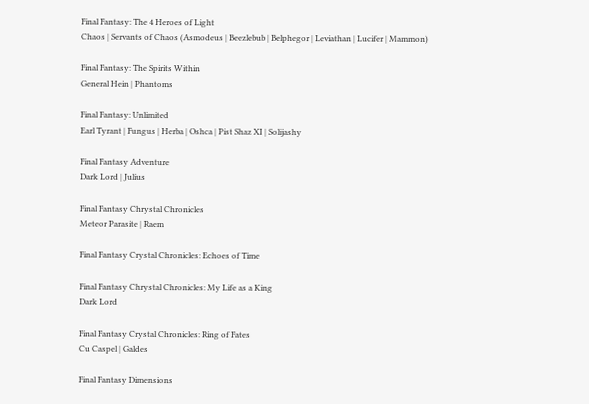Final Fantasy: The 4 Heroes of Light
Chaos | Servants of Chaos (Asmodeus | Beezlebub | Belphegor | Leviathan | Lucifer | Mammon)

Final Fantasy: The Spirits Within
General Hein | Phantoms

Final Fantasy: Unlimited
Earl Tyrant | Fungus | Herba | Oshca | Pist Shaz XI | Solijashy

Final Fantasy Adventure
Dark Lord | Julius

Final Fantasy Chrystal Chronicles
Meteor Parasite | Raem

Final Fantasy Crystal Chronicles: Echoes of Time

Final Fantasy Chrystal Chronicles: My Life as a King
Dark Lord

Final Fantasy Crystal Chronicles: Ring of Fates
Cu Caspel | Galdes

Final Fantasy Dimensions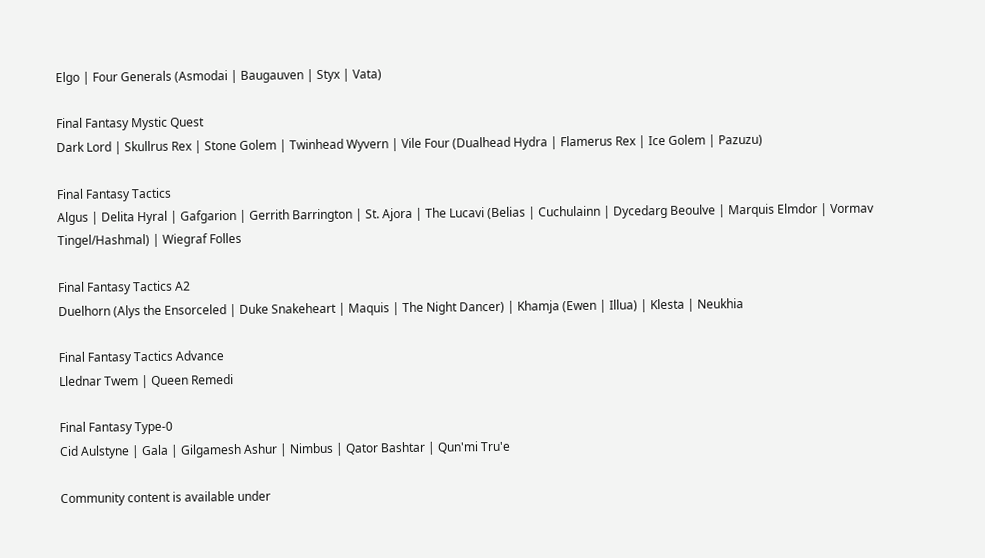Elgo | Four Generals (Asmodai | Baugauven | Styx | Vata)

Final Fantasy Mystic Quest
Dark Lord | Skullrus Rex | Stone Golem | Twinhead Wyvern | Vile Four (Dualhead Hydra | Flamerus Rex | Ice Golem | Pazuzu)

Final Fantasy Tactics
Algus | Delita Hyral | Gafgarion | Gerrith Barrington | St. Ajora | The Lucavi (Belias | Cuchulainn | Dycedarg Beoulve | Marquis Elmdor | Vormav Tingel/Hashmal) | Wiegraf Folles

Final Fantasy Tactics A2
Duelhorn (Alys the Ensorceled | Duke Snakeheart | Maquis | The Night Dancer) | Khamja (Ewen | Illua) | Klesta | Neukhia

Final Fantasy Tactics Advance
Llednar Twem | Queen Remedi

Final Fantasy Type-0
Cid Aulstyne | Gala | Gilgamesh Ashur | Nimbus | Qator Bashtar | Qun'mi Tru'e

Community content is available under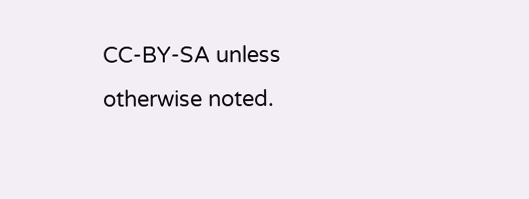CC-BY-SA unless otherwise noted.